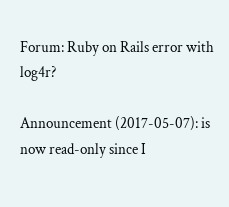Forum: Ruby on Rails error with log4r?

Announcement (2017-05-07): is now read-only since I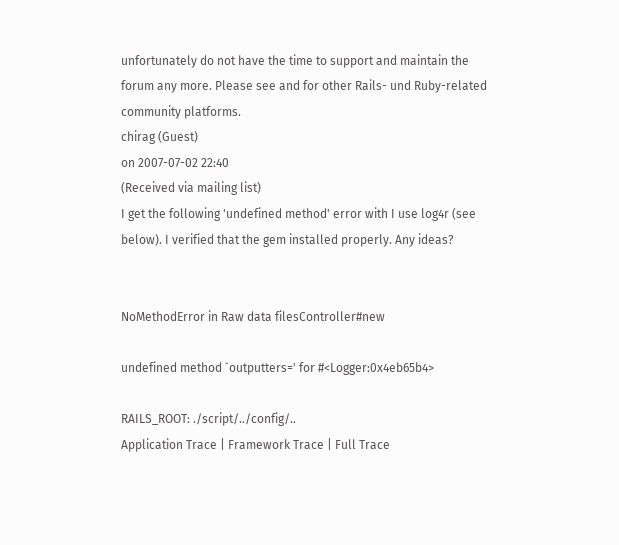unfortunately do not have the time to support and maintain the forum any more. Please see and for other Rails- und Ruby-related community platforms.
chirag (Guest)
on 2007-07-02 22:40
(Received via mailing list)
I get the following 'undefined method' error with I use log4r (see
below). I verified that the gem installed properly. Any ideas?


NoMethodError in Raw data filesController#new

undefined method `outputters=' for #<Logger:0x4eb65b4>

RAILS_ROOT: ./script/../config/..
Application Trace | Framework Trace | Full Trace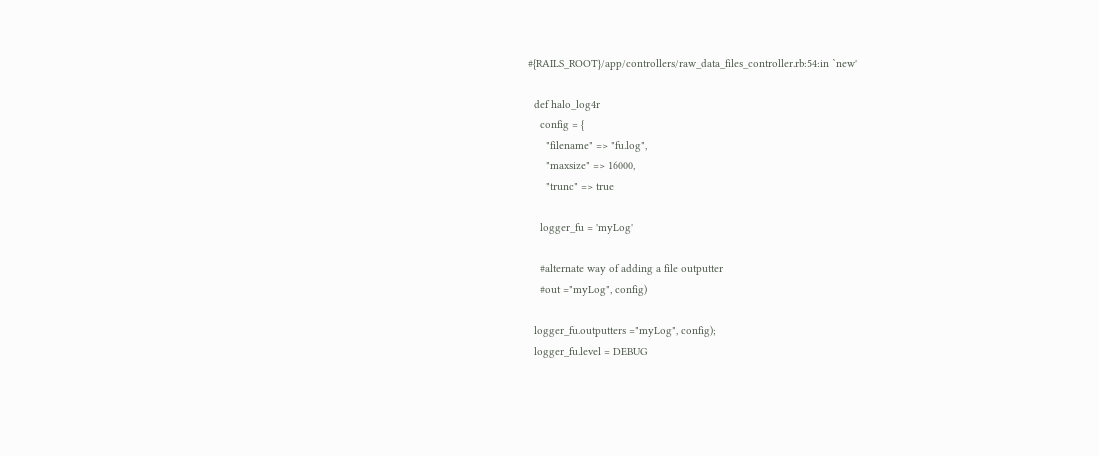#{RAILS_ROOT}/app/controllers/raw_data_files_controller.rb:54:in `new'

  def halo_log4r
    config = {
      "filename" => "fu.log",
      "maxsize" => 16000,
      "trunc" => true

    logger_fu = 'myLog'

    #alternate way of adding a file outputter
    #out ="myLog", config)

  logger_fu.outputters ="myLog", config);
  logger_fu.level = DEBUG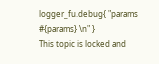logger_fu.debug{ "params #{params} \n" }
This topic is locked and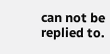can not be replied to.